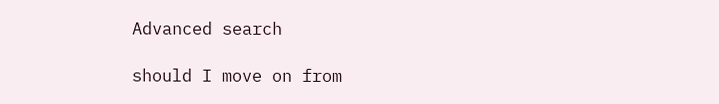Advanced search

should I move on from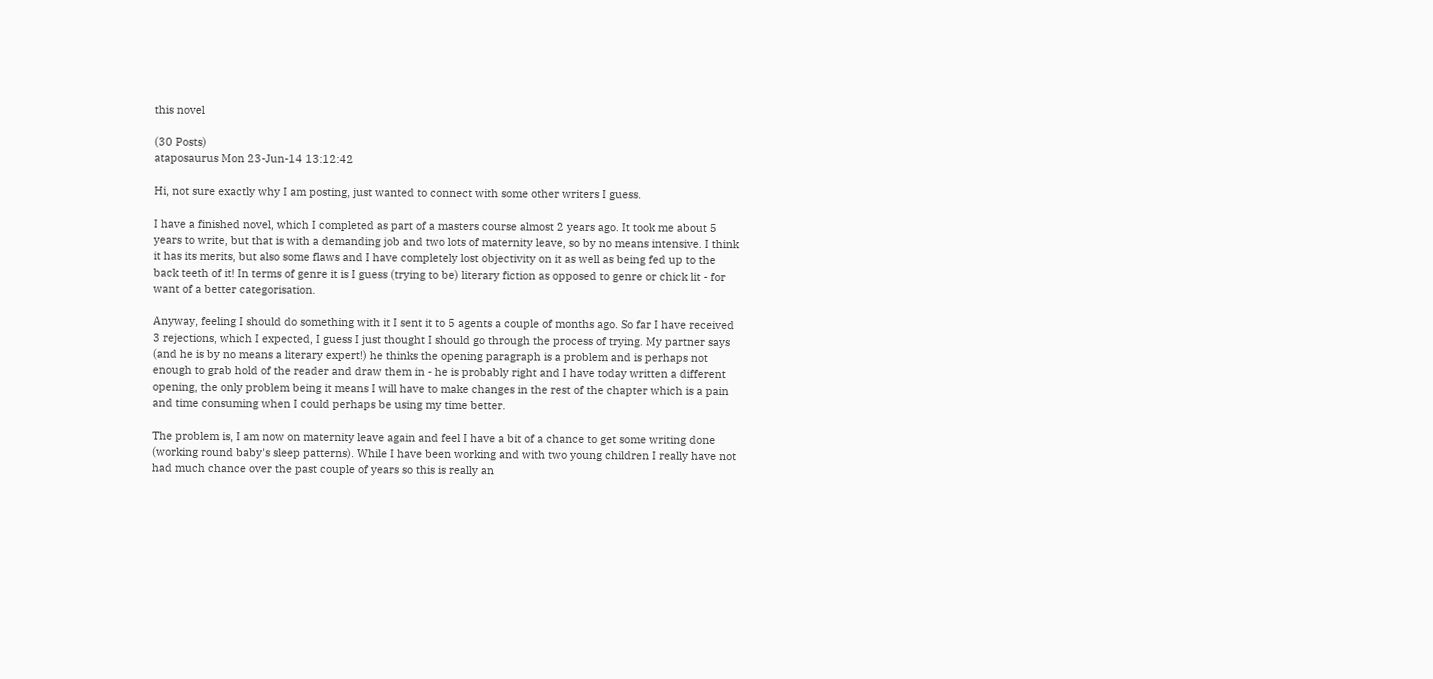this novel

(30 Posts)
ataposaurus Mon 23-Jun-14 13:12:42

Hi, not sure exactly why I am posting, just wanted to connect with some other writers I guess.

I have a finished novel, which I completed as part of a masters course almost 2 years ago. It took me about 5 years to write, but that is with a demanding job and two lots of maternity leave, so by no means intensive. I think it has its merits, but also some flaws and I have completely lost objectivity on it as well as being fed up to the back teeth of it! In terms of genre it is I guess (trying to be) literary fiction as opposed to genre or chick lit - for want of a better categorisation.

Anyway, feeling I should do something with it I sent it to 5 agents a couple of months ago. So far I have received 3 rejections, which I expected, I guess I just thought I should go through the process of trying. My partner says (and he is by no means a literary expert!) he thinks the opening paragraph is a problem and is perhaps not enough to grab hold of the reader and draw them in - he is probably right and I have today written a different opening, the only problem being it means I will have to make changes in the rest of the chapter which is a pain and time consuming when I could perhaps be using my time better.

The problem is, I am now on maternity leave again and feel I have a bit of a chance to get some writing done (working round baby's sleep patterns). While I have been working and with two young children I really have not had much chance over the past couple of years so this is really an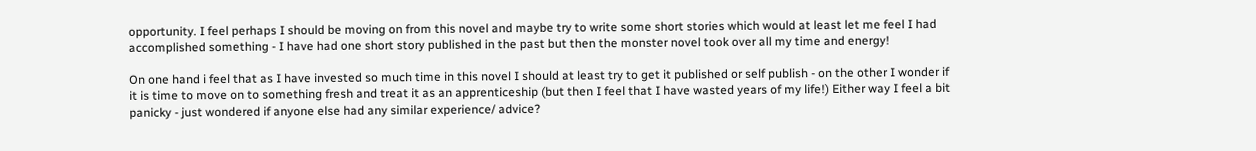opportunity. I feel perhaps I should be moving on from this novel and maybe try to write some short stories which would at least let me feel I had accomplished something - I have had one short story published in the past but then the monster novel took over all my time and energy!

On one hand i feel that as I have invested so much time in this novel I should at least try to get it published or self publish - on the other I wonder if it is time to move on to something fresh and treat it as an apprenticeship (but then I feel that I have wasted years of my life!) Either way I feel a bit panicky - just wondered if anyone else had any similar experience/ advice?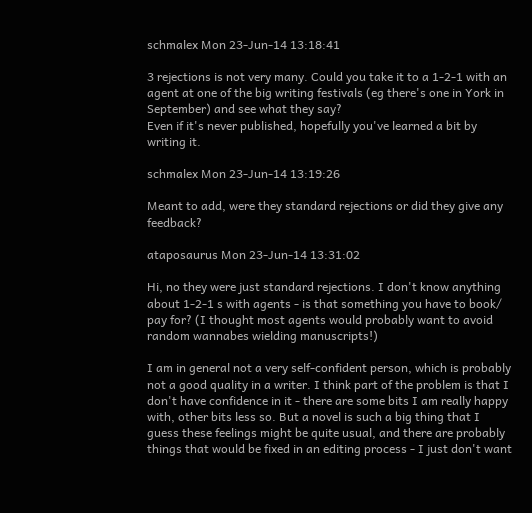schmalex Mon 23-Jun-14 13:18:41

3 rejections is not very many. Could you take it to a 1-2-1 with an agent at one of the big writing festivals (eg there's one in York in September) and see what they say?
Even if it's never published, hopefully you've learned a bit by writing it.

schmalex Mon 23-Jun-14 13:19:26

Meant to add, were they standard rejections or did they give any feedback?

ataposaurus Mon 23-Jun-14 13:31:02

Hi, no they were just standard rejections. I don't know anything about 1-2-1 s with agents - is that something you have to book/ pay for? (I thought most agents would probably want to avoid random wannabes wielding manuscripts!)

I am in general not a very self-confident person, which is probably not a good quality in a writer. I think part of the problem is that I don't have confidence in it - there are some bits I am really happy with, other bits less so. But a novel is such a big thing that I guess these feelings might be quite usual, and there are probably things that would be fixed in an editing process - I just don't want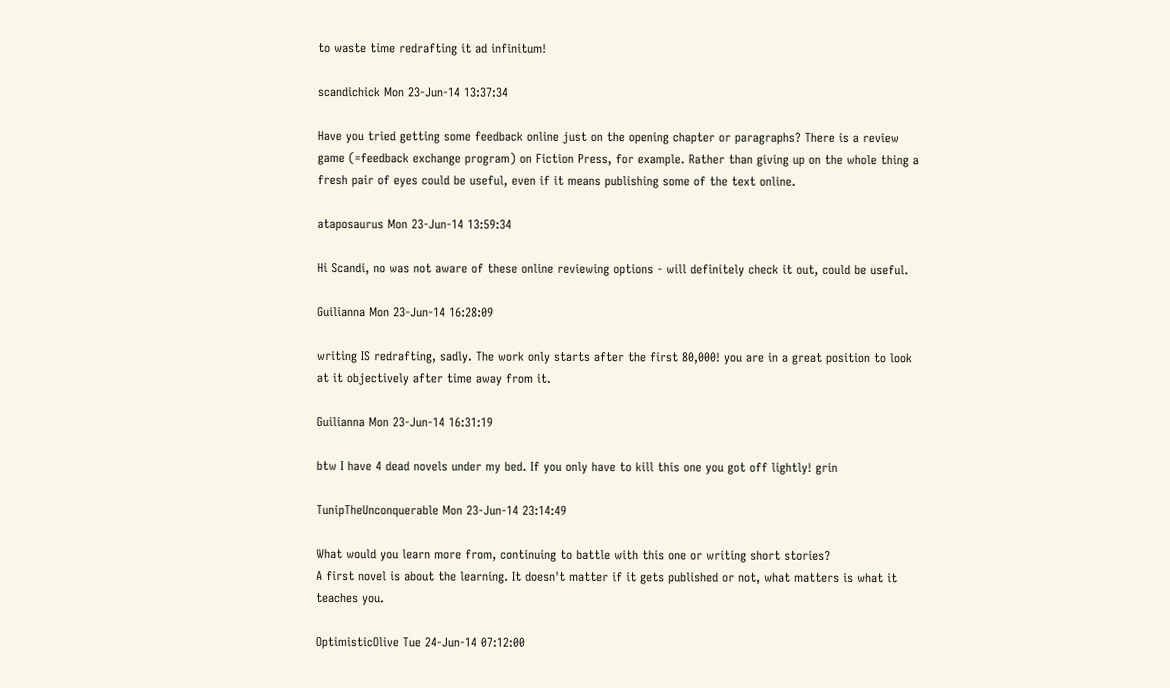to waste time redrafting it ad infinitum!

scandichick Mon 23-Jun-14 13:37:34

Have you tried getting some feedback online just on the opening chapter or paragraphs? There is a review game (=feedback exchange program) on Fiction Press, for example. Rather than giving up on the whole thing a fresh pair of eyes could be useful, even if it means publishing some of the text online.

ataposaurus Mon 23-Jun-14 13:59:34

Hi Scandi, no was not aware of these online reviewing options - will definitely check it out, could be useful.

Guilianna Mon 23-Jun-14 16:28:09

writing IS redrafting, sadly. The work only starts after the first 80,000! you are in a great position to look at it objectively after time away from it.

Guilianna Mon 23-Jun-14 16:31:19

btw I have 4 dead novels under my bed. If you only have to kill this one you got off lightly! grin

TunipTheUnconquerable Mon 23-Jun-14 23:14:49

What would you learn more from, continuing to battle with this one or writing short stories?
A first novel is about the learning. It doesn't matter if it gets published or not, what matters is what it teaches you.

OptimisticOlive Tue 24-Jun-14 07:12:00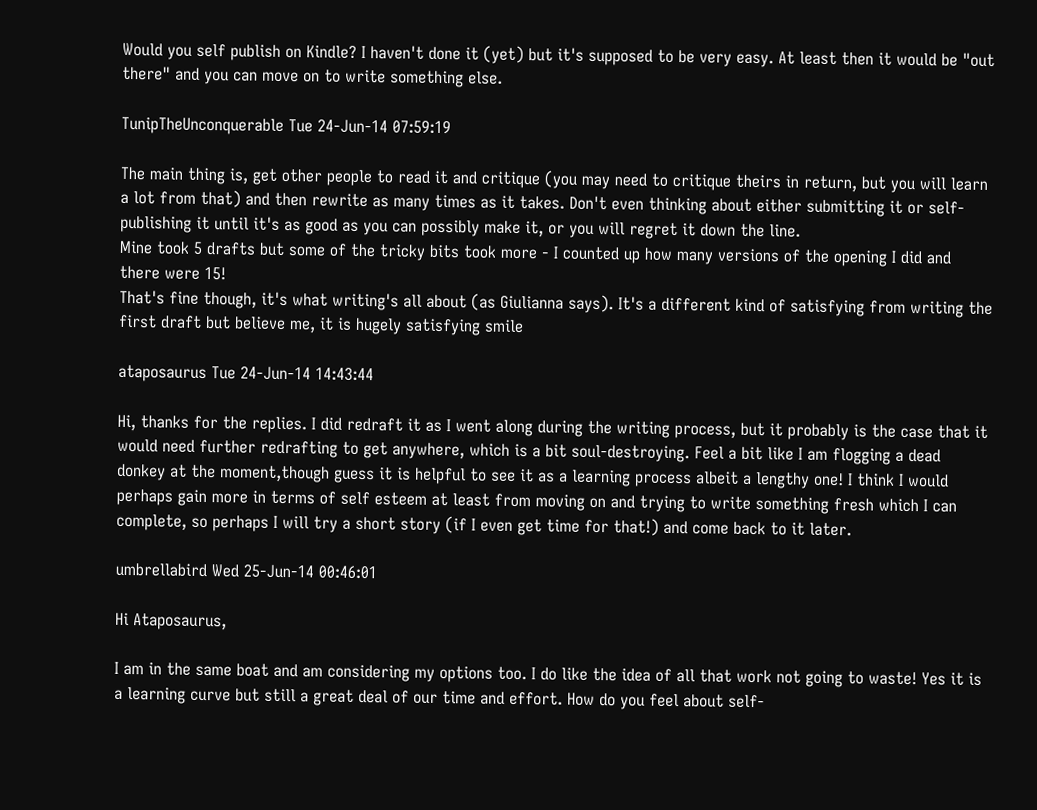Would you self publish on Kindle? I haven't done it (yet) but it's supposed to be very easy. At least then it would be "out there" and you can move on to write something else.

TunipTheUnconquerable Tue 24-Jun-14 07:59:19

The main thing is, get other people to read it and critique (you may need to critique theirs in return, but you will learn a lot from that) and then rewrite as many times as it takes. Don't even thinking about either submitting it or self-publishing it until it's as good as you can possibly make it, or you will regret it down the line.
Mine took 5 drafts but some of the tricky bits took more - I counted up how many versions of the opening I did and there were 15!
That's fine though, it's what writing's all about (as Giulianna says). It's a different kind of satisfying from writing the first draft but believe me, it is hugely satisfying smile

ataposaurus Tue 24-Jun-14 14:43:44

Hi, thanks for the replies. I did redraft it as I went along during the writing process, but it probably is the case that it would need further redrafting to get anywhere, which is a bit soul-destroying. Feel a bit like I am flogging a dead donkey at the moment,though guess it is helpful to see it as a learning process albeit a lengthy one! I think I would perhaps gain more in terms of self esteem at least from moving on and trying to write something fresh which I can complete, so perhaps I will try a short story (if I even get time for that!) and come back to it later.

umbrellabird Wed 25-Jun-14 00:46:01

Hi Ataposaurus,

I am in the same boat and am considering my options too. I do like the idea of all that work not going to waste! Yes it is a learning curve but still a great deal of our time and effort. How do you feel about self-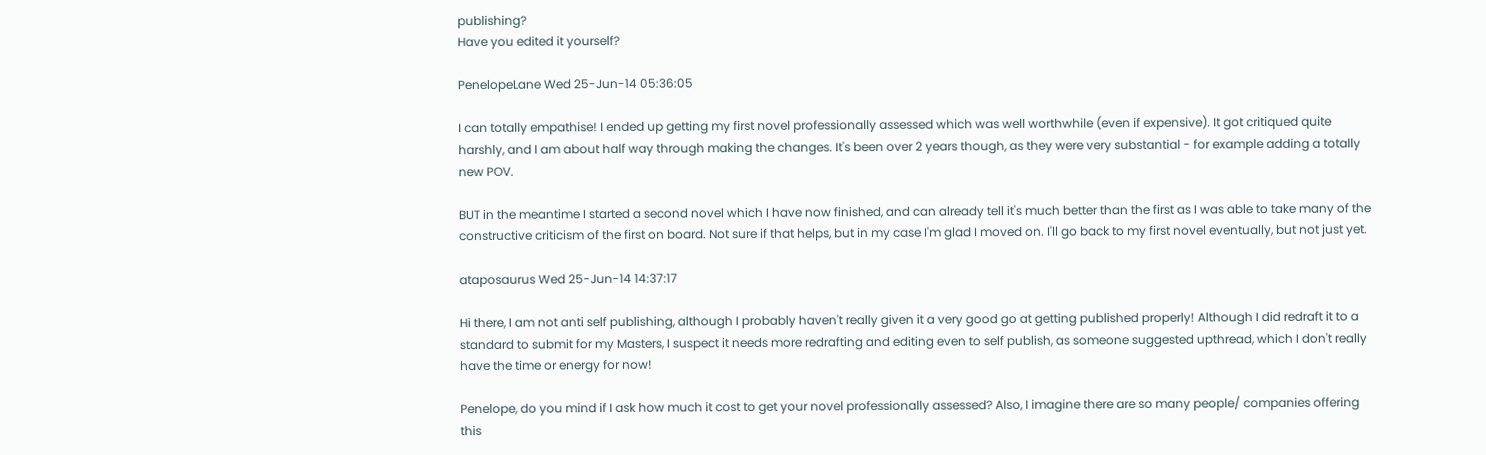publishing?
Have you edited it yourself?

PenelopeLane Wed 25-Jun-14 05:36:05

I can totally empathise! I ended up getting my first novel professionally assessed which was well worthwhile (even if expensive). It got critiqued quite harshly, and I am about half way through making the changes. It's been over 2 years though, as they were very substantial - for example adding a totally new POV.

BUT in the meantime I started a second novel which I have now finished, and can already tell it's much better than the first as I was able to take many of the constructive criticism of the first on board. Not sure if that helps, but in my case I'm glad I moved on. I'll go back to my first novel eventually, but not just yet.

ataposaurus Wed 25-Jun-14 14:37:17

Hi there, I am not anti self publishing, although I probably haven't really given it a very good go at getting published properly! Although I did redraft it to a standard to submit for my Masters, I suspect it needs more redrafting and editing even to self publish, as someone suggested upthread, which I don't really have the time or energy for now!

Penelope, do you mind if I ask how much it cost to get your novel professionally assessed? Also, I imagine there are so many people/ companies offering this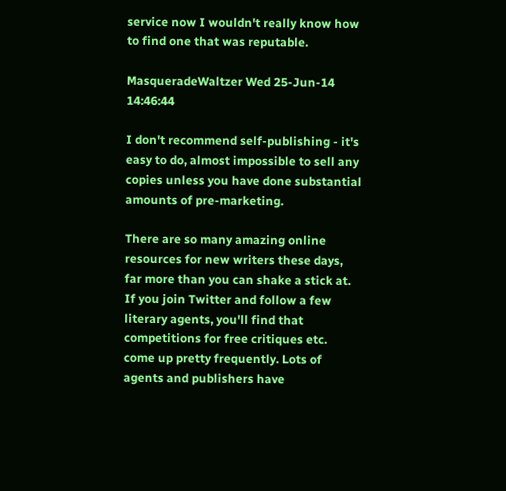service now I wouldn't really know how to find one that was reputable.

MasqueradeWaltzer Wed 25-Jun-14 14:46:44

I don't recommend self-publishing - it's easy to do, almost impossible to sell any copies unless you have done substantial amounts of pre-marketing.

There are so many amazing online resources for new writers these days, far more than you can shake a stick at. If you join Twitter and follow a few literary agents, you'll find that competitions for free critiques etc. come up pretty frequently. Lots of agents and publishers have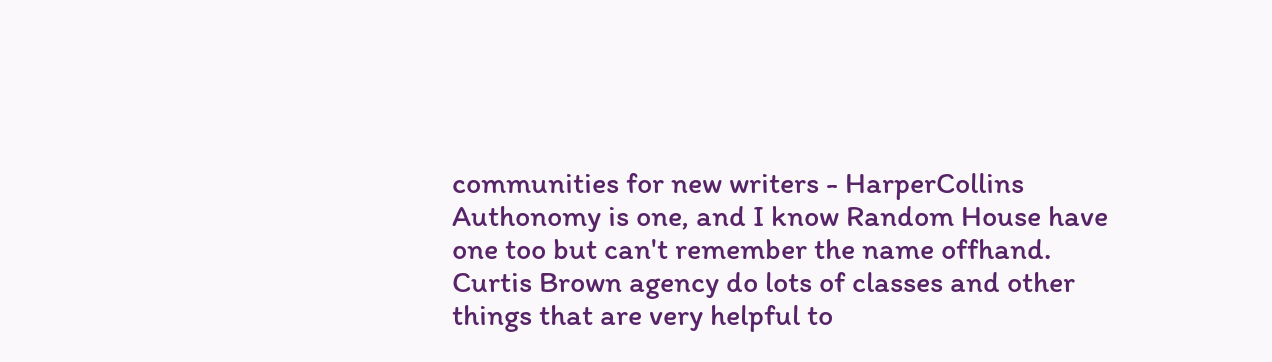communities for new writers - HarperCollins Authonomy is one, and I know Random House have one too but can't remember the name offhand. Curtis Brown agency do lots of classes and other things that are very helpful to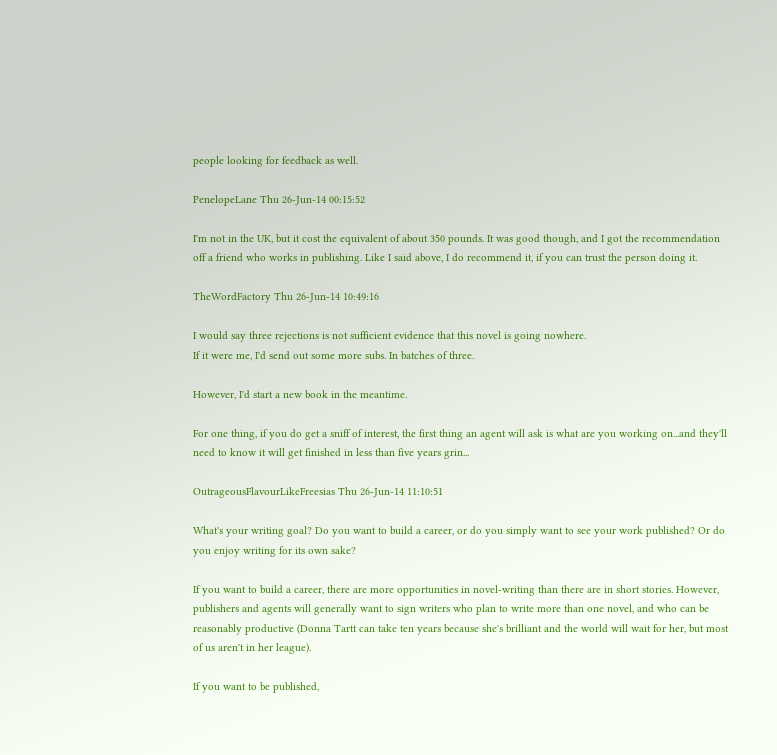people looking for feedback as well.

PenelopeLane Thu 26-Jun-14 00:15:52

I'm not in the UK, but it cost the equivalent of about 350 pounds. It was good though, and I got the recommendation off a friend who works in publishing. Like I said above, I do recommend it, if you can trust the person doing it.

TheWordFactory Thu 26-Jun-14 10:49:16

I would say three rejections is not sufficient evidence that this novel is going nowhere.
If it were me, I'd send out some more subs. In batches of three.

However, I'd start a new book in the meantime.

For one thing, if you do get a sniff of interest, the first thing an agent will ask is what are you working on...and they'll need to know it will get finished in less than five years grin...

OutrageousFlavourLikeFreesias Thu 26-Jun-14 11:10:51

What's your writing goal? Do you want to build a career, or do you simply want to see your work published? Or do you enjoy writing for its own sake?

If you want to build a career, there are more opportunities in novel-writing than there are in short stories. However, publishers and agents will generally want to sign writers who plan to write more than one novel, and who can be reasonably productive (Donna Tartt can take ten years because she's brilliant and the world will wait for her, but most of us aren't in her league).

If you want to be published,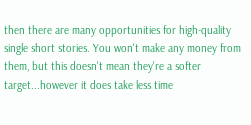then there are many opportunities for high-quality single short stories. You won't make any money from them, but this doesn't mean they're a softer target...however it does take less time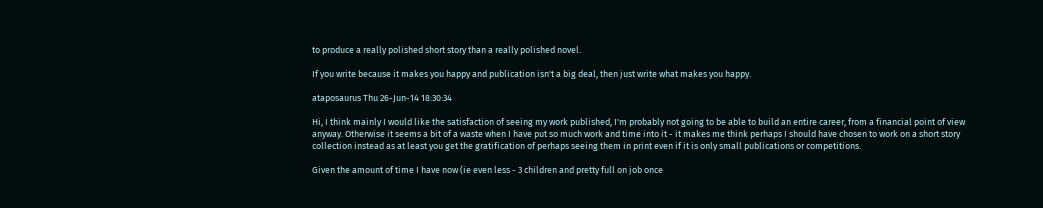to produce a really polished short story than a really polished novel.

If you write because it makes you happy and publication isn't a big deal, then just write what makes you happy.

ataposaurus Thu 26-Jun-14 18:30:34

Hi, I think mainly I would like the satisfaction of seeing my work published, I'm probably not going to be able to build an entire career, from a financial point of view anyway. Otherwise it seems a bit of a waste when I have put so much work and time into it - it makes me think perhaps I should have chosen to work on a short story collection instead as at least you get the gratification of perhaps seeing them in print even if it is only small publications or competitions.

Given the amount of time I have now (ie even less - 3 children and pretty full on job once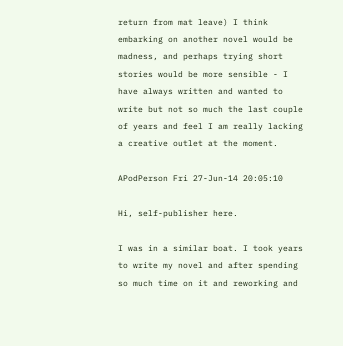return from mat leave) I think embarking on another novel would be madness, and perhaps trying short stories would be more sensible - I have always written and wanted to write but not so much the last couple of years and feel I am really lacking a creative outlet at the moment.

APodPerson Fri 27-Jun-14 20:05:10

Hi, self-publisher here.

I was in a similar boat. I took years to write my novel and after spending so much time on it and reworking and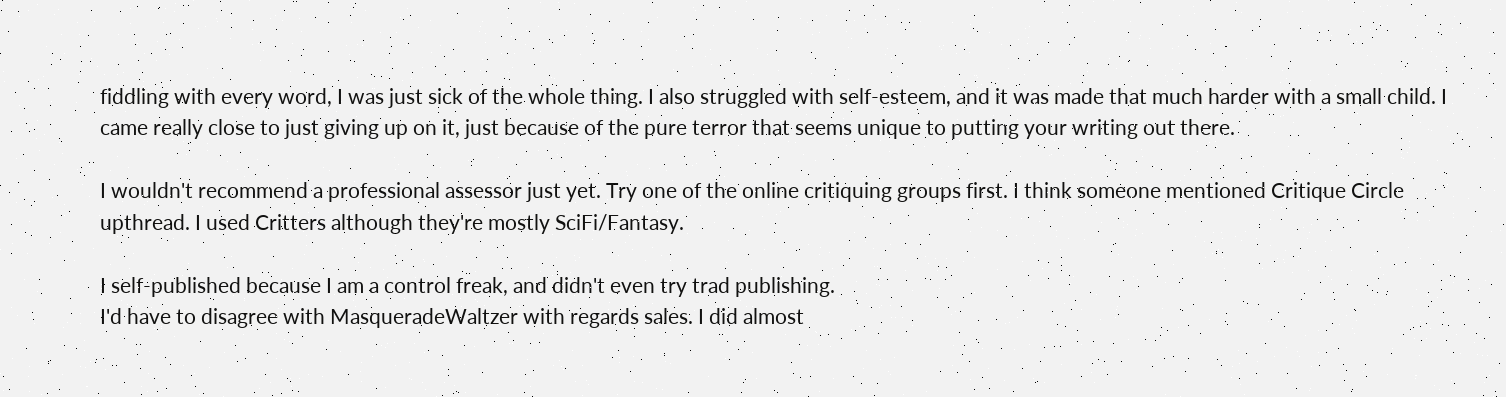fiddling with every word, I was just sick of the whole thing. I also struggled with self-esteem, and it was made that much harder with a small child. I came really close to just giving up on it, just because of the pure terror that seems unique to putting your writing out there.

I wouldn't recommend a professional assessor just yet. Try one of the online critiquing groups first. I think someone mentioned Critique Circle upthread. I used Critters although they're mostly SciFi/Fantasy.

I self-published because I am a control freak, and didn't even try trad publishing.
I'd have to disagree with MasqueradeWaltzer with regards sales. I did almost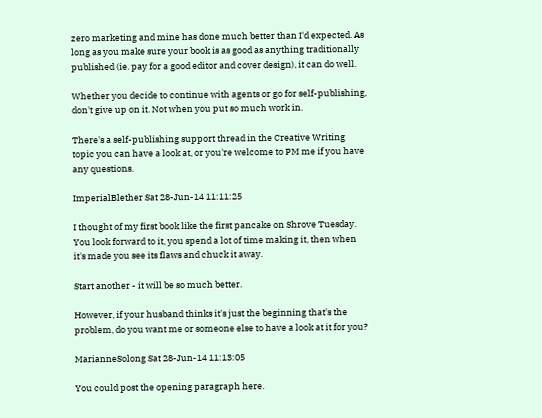zero marketing and mine has done much better than I'd expected. As long as you make sure your book is as good as anything traditionally published (ie. pay for a good editor and cover design), it can do well.

Whether you decide to continue with agents or go for self-publishing, don't give up on it. Not when you put so much work in.

There's a self-publishing support thread in the Creative Writing topic you can have a look at, or you're welcome to PM me if you have any questions.

ImperialBlether Sat 28-Jun-14 11:11:25

I thought of my first book like the first pancake on Shrove Tuesday. You look forward to it, you spend a lot of time making it, then when it's made you see its flaws and chuck it away.

Start another - it will be so much better.

However, if your husband thinks it's just the beginning that's the problem, do you want me or someone else to have a look at it for you?

MarianneSolong Sat 28-Jun-14 11:13:05

You could post the opening paragraph here.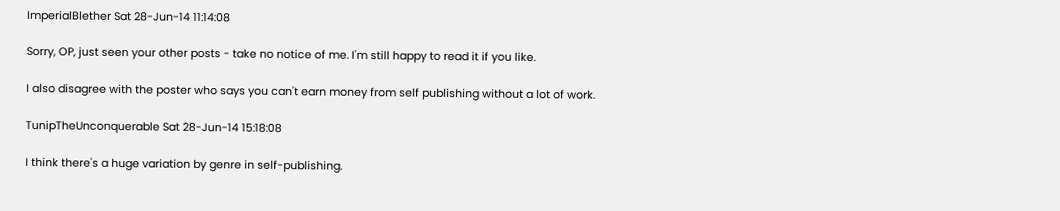ImperialBlether Sat 28-Jun-14 11:14:08

Sorry, OP, just seen your other posts - take no notice of me. I'm still happy to read it if you like.

I also disagree with the poster who says you can't earn money from self publishing without a lot of work.

TunipTheUnconquerable Sat 28-Jun-14 15:18:08

I think there's a huge variation by genre in self-publishing.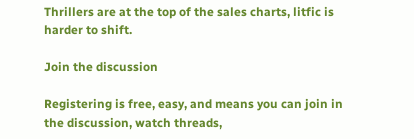Thrillers are at the top of the sales charts, litfic is harder to shift.

Join the discussion

Registering is free, easy, and means you can join in the discussion, watch threads,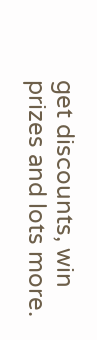get discounts, win prizes and lots more.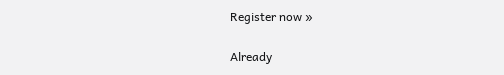Register now »

Already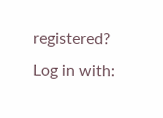registered? Log in with: